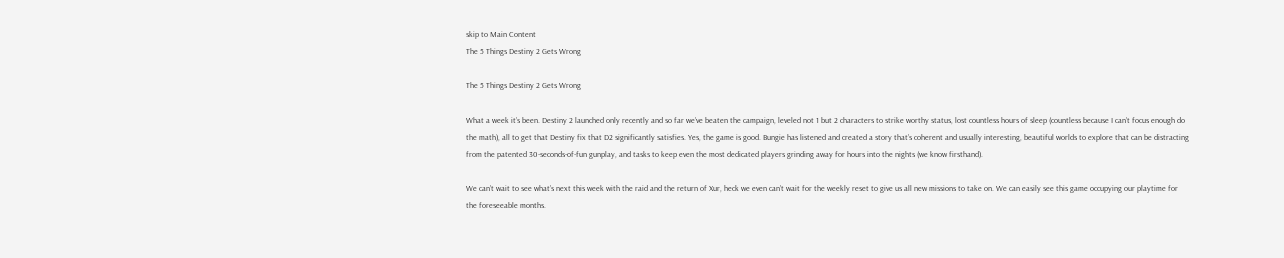skip to Main Content
The 5 Things Destiny 2 Gets Wrong

The 5 Things Destiny 2 Gets Wrong

What a week it’s been. Destiny 2 launched only recently and so far we’ve beaten the campaign, leveled not 1 but 2 characters to strike worthy status, lost countless hours of sleep (countless because I can’t focus enough do the math), all to get that Destiny fix that D2 significantly satisfies. Yes, the game is good. Bungie has listened and created a story that’s coherent and usually interesting, beautiful worlds to explore that can be distracting from the patented 30-seconds-of-fun gunplay, and tasks to keep even the most dedicated players grinding away for hours into the nights (we know firsthand).

We can’t wait to see what’s next this week with the raid and the return of Xur, heck we even can’t wait for the weekly reset to give us all new missions to take on. We can easily see this game occupying our playtime for the foreseeable months.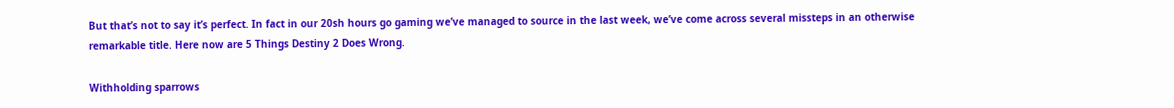But that’s not to say it’s perfect. In fact in our 20sh hours go gaming we’ve managed to source in the last week, we’ve come across several missteps in an otherwise remarkable title. Here now are 5 Things Destiny 2 Does Wrong.

Withholding sparrows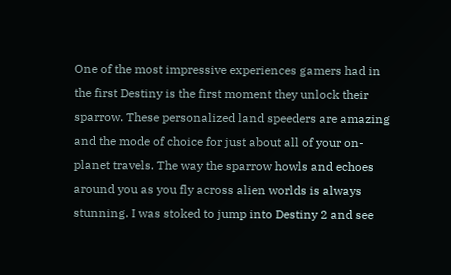One of the most impressive experiences gamers had in the first Destiny is the first moment they unlock their sparrow. These personalized land speeders are amazing and the mode of choice for just about all of your on-planet travels. The way the sparrow howls and echoes around you as you fly across alien worlds is always stunning. I was stoked to jump into Destiny 2 and see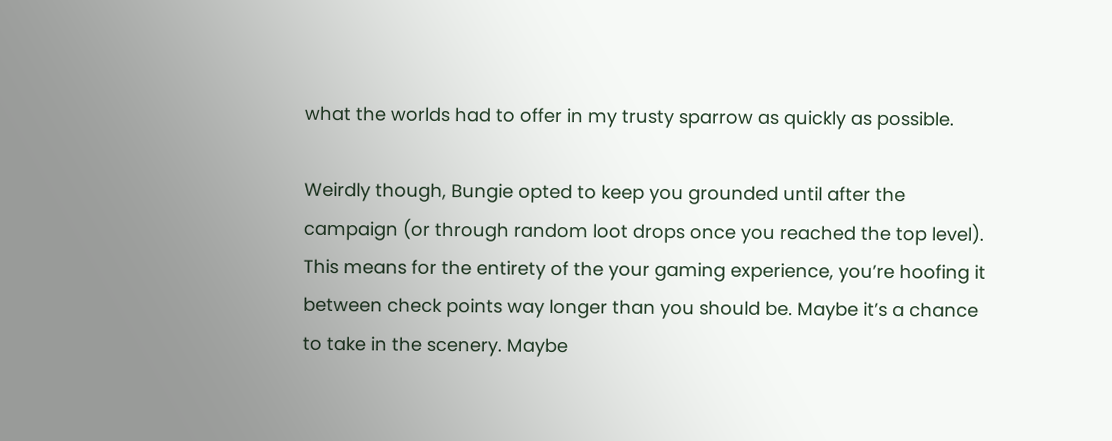what the worlds had to offer in my trusty sparrow as quickly as possible.

Weirdly though, Bungie opted to keep you grounded until after the campaign (or through random loot drops once you reached the top level). This means for the entirety of the your gaming experience, you’re hoofing it between check points way longer than you should be. Maybe it’s a chance to take in the scenery. Maybe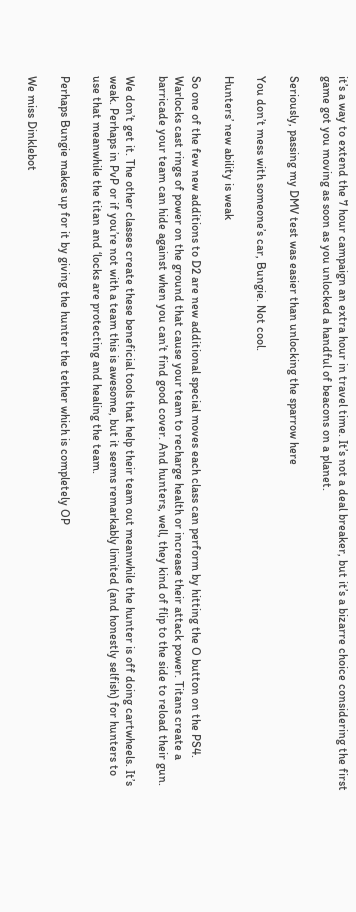it’s a way to extend the 7 hour campaign an extra hour in travel time. It’s not a deal breaker, but it’s a bizarre choice considering the first game got you moving as soon as you unlocked a handful of beacons on a planet.

Seriously, passing my DMV test was easier than unlocking the sparrow here

You don’t mess with someone’s car, Bungie. Not cool.

Hunters’ new ability is weak

So one of the few new additions to D2 are new additional special moves each class can perform by hitting the O button on the PS4. Warlocks cast rings of power on the ground that cause your team to recharge health or increase their attack power. Titans create a barricade your team can hide against when you can’t find good cover. And hunters, well, they kind of flip to the side to reload their gun.

We don’t get it. The other classes create these beneficial tools that help their team out meanwhile the hunter is off doing cartwheels. It’s weak. Perhaps in PvP or if you’re not with a team this is awesome, but it seems remarkably limited (and honestly selfish) for hunters to use that meanwhile the titan and ‘locks are protecting and healing the team.

Perhaps Bungie makes up for it by giving the hunter the tether which is completely OP

We miss Dinklebot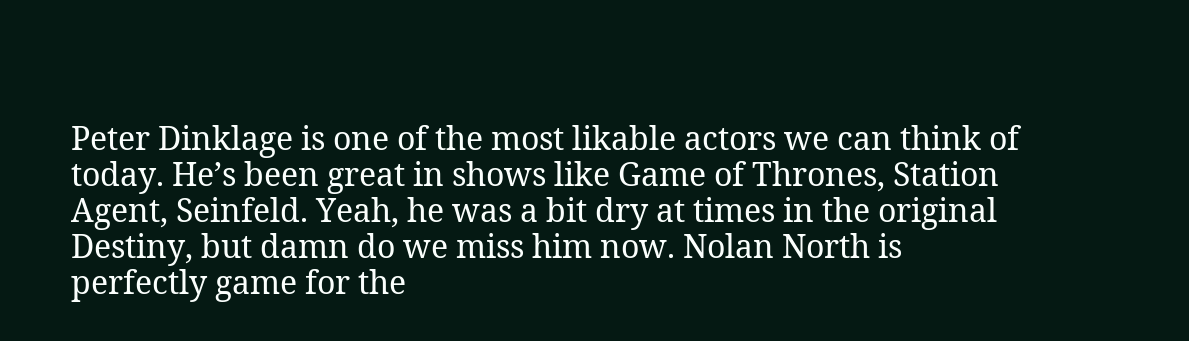Peter Dinklage is one of the most likable actors we can think of today. He’s been great in shows like Game of Thrones, Station Agent, Seinfeld. Yeah, he was a bit dry at times in the original Destiny, but damn do we miss him now. Nolan North is perfectly game for the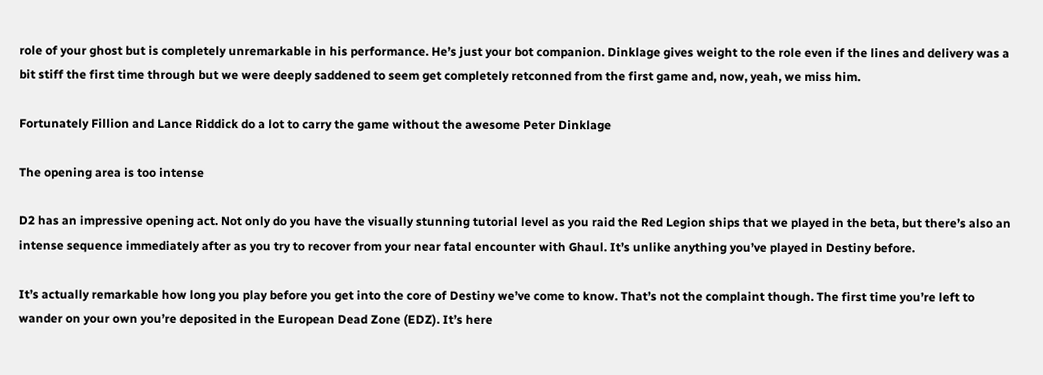role of your ghost but is completely unremarkable in his performance. He’s just your bot companion. Dinklage gives weight to the role even if the lines and delivery was a bit stiff the first time through but we were deeply saddened to seem get completely retconned from the first game and, now, yeah, we miss him.

Fortunately Fillion and Lance Riddick do a lot to carry the game without the awesome Peter Dinklage

The opening area is too intense

D2 has an impressive opening act. Not only do you have the visually stunning tutorial level as you raid the Red Legion ships that we played in the beta, but there’s also an intense sequence immediately after as you try to recover from your near fatal encounter with Ghaul. It’s unlike anything you’ve played in Destiny before.

It’s actually remarkable how long you play before you get into the core of Destiny we’ve come to know. That’s not the complaint though. The first time you’re left to wander on your own you’re deposited in the European Dead Zone (EDZ). It’s here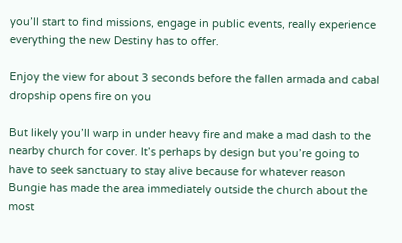you’ll start to find missions, engage in public events, really experience everything the new Destiny has to offer.

Enjoy the view for about 3 seconds before the fallen armada and cabal dropship opens fire on you

But likely you’ll warp in under heavy fire and make a mad dash to the nearby church for cover. It’s perhaps by design but you’re going to have to seek sanctuary to stay alive because for whatever reason Bungie has made the area immediately outside the church about the most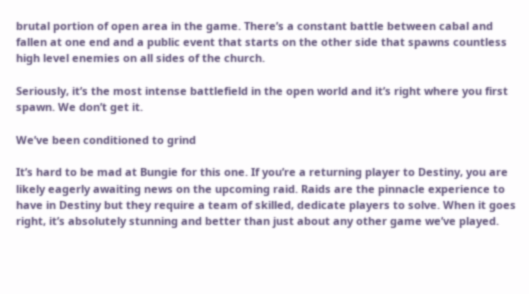brutal portion of open area in the game. There’s a constant battle between cabal and fallen at one end and a public event that starts on the other side that spawns countless high level enemies on all sides of the church.

Seriously, it’s the most intense battlefield in the open world and it’s right where you first spawn. We don’t get it.

We’ve been conditioned to grind

It’s hard to be mad at Bungie for this one. If you’re a returning player to Destiny, you are likely eagerly awaiting news on the upcoming raid. Raids are the pinnacle experience to have in Destiny but they require a team of skilled, dedicate players to solve. When it goes right, it’s absolutely stunning and better than just about any other game we’ve played.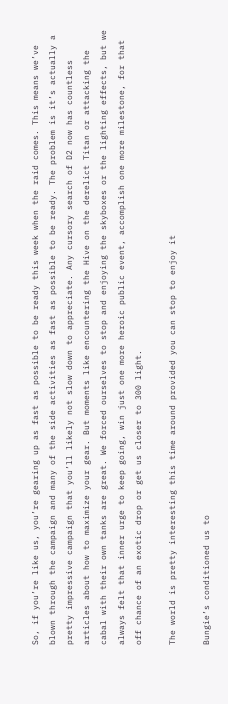So, if you’re like us, you’re gearing up as fast as possible to be ready this week when the raid comes. This means we’ve blown through the campaign and many of the side activities as fast as possible to be ready. The problem is it’s actually a pretty impressive campaign that you’ll likely not slow down to appreciate. Any cursory search of D2 now has countless articles about how to maximize your gear. But moments like encountering the Hive on the derelict Titan or attacking the cabal with their own tanks are great. We forced ourselves to stop and enjoying the skyboxes or the lighting effects, but we always felt that inner urge to keep going, win just one more heroic public event, accomplish one more milestone, for that off chance of an exotic drop or get us closer to 300 light.

The world is pretty interesting this time around provided you can stop to enjoy it

Bungie’s conditioned us to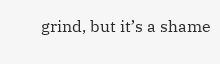grind, but it’s a shame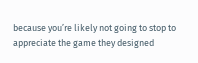because you’re likely not going to stop to appreciate the game they designed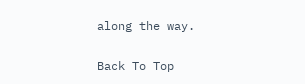along the way.

Back To Top